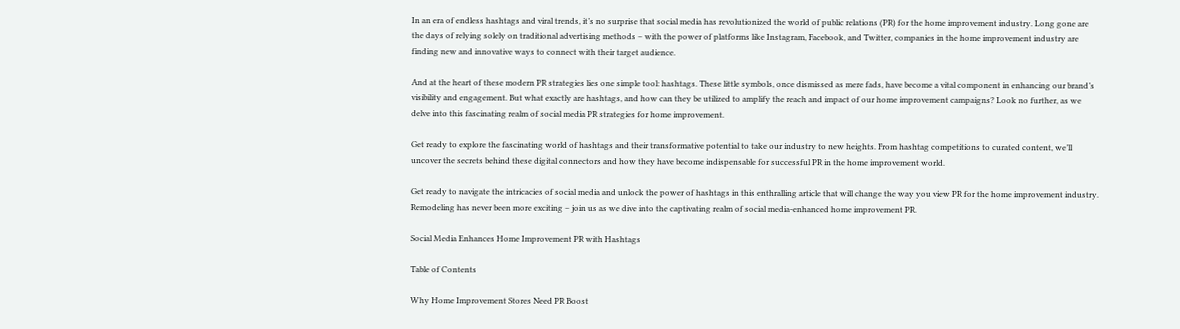In an era of endless hashtags and viral trends, it’s no surprise that social media has revolutionized the world of public relations (PR) for the home improvement industry. Long gone are the days of relying solely on traditional advertising methods – with the power of platforms like Instagram, Facebook, and Twitter, companies in the home improvement industry are finding new and innovative ways to connect with their target audience.

And at the heart of these modern PR strategies lies one simple tool: hashtags. These little symbols, once dismissed as mere fads, have become a vital component in enhancing our brand’s visibility and engagement. But what exactly are hashtags, and how can they be utilized to amplify the reach and impact of our home improvement campaigns? Look no further, as we delve into this fascinating realm of social media PR strategies for home improvement.

Get ready to explore the fascinating world of hashtags and their transformative potential to take our industry to new heights. From hashtag competitions to curated content, we’ll uncover the secrets behind these digital connectors and how they have become indispensable for successful PR in the home improvement world.

Get ready to navigate the intricacies of social media and unlock the power of hashtags in this enthralling article that will change the way you view PR for the home improvement industry. Remodeling has never been more exciting – join us as we dive into the captivating realm of social media-enhanced home improvement PR.

Social Media Enhances Home Improvement PR with Hashtags

Table of Contents

Why Home Improvement Stores Need PR Boost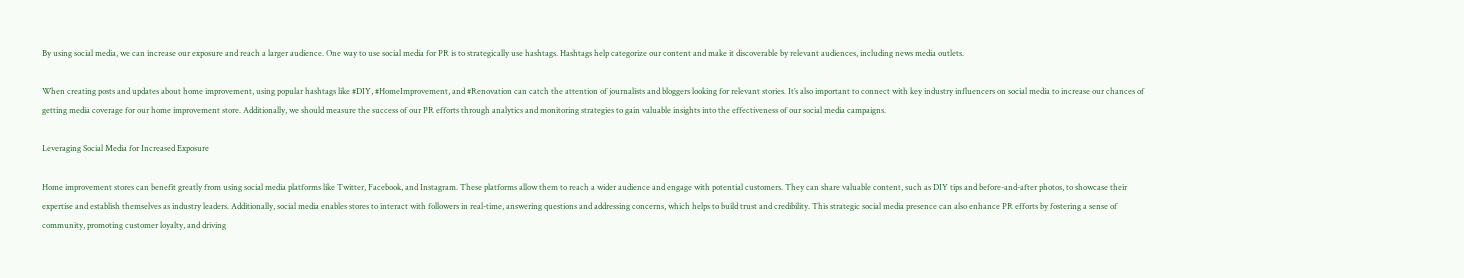By using social media, we can increase our exposure and reach a larger audience. One way to use social media for PR is to strategically use hashtags. Hashtags help categorize our content and make it discoverable by relevant audiences, including news media outlets.

When creating posts and updates about home improvement, using popular hashtags like #DIY, #HomeImprovement, and #Renovation can catch the attention of journalists and bloggers looking for relevant stories. It’s also important to connect with key industry influencers on social media to increase our chances of getting media coverage for our home improvement store. Additionally, we should measure the success of our PR efforts through analytics and monitoring strategies to gain valuable insights into the effectiveness of our social media campaigns.

Leveraging Social Media for Increased Exposure

Home improvement stores can benefit greatly from using social media platforms like Twitter, Facebook, and Instagram. These platforms allow them to reach a wider audience and engage with potential customers. They can share valuable content, such as DIY tips and before-and-after photos, to showcase their expertise and establish themselves as industry leaders. Additionally, social media enables stores to interact with followers in real-time, answering questions and addressing concerns, which helps to build trust and credibility. This strategic social media presence can also enhance PR efforts by fostering a sense of community, promoting customer loyalty, and driving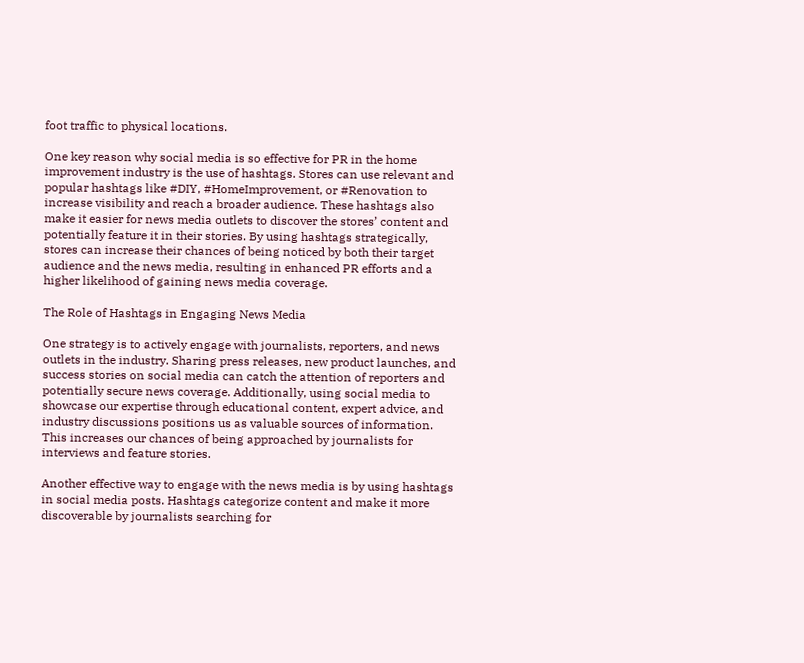foot traffic to physical locations.

One key reason why social media is so effective for PR in the home improvement industry is the use of hashtags. Stores can use relevant and popular hashtags like #DIY, #HomeImprovement, or #Renovation to increase visibility and reach a broader audience. These hashtags also make it easier for news media outlets to discover the stores’ content and potentially feature it in their stories. By using hashtags strategically, stores can increase their chances of being noticed by both their target audience and the news media, resulting in enhanced PR efforts and a higher likelihood of gaining news media coverage.

The Role of Hashtags in Engaging News Media

One strategy is to actively engage with journalists, reporters, and news outlets in the industry. Sharing press releases, new product launches, and success stories on social media can catch the attention of reporters and potentially secure news coverage. Additionally, using social media to showcase our expertise through educational content, expert advice, and industry discussions positions us as valuable sources of information. This increases our chances of being approached by journalists for interviews and feature stories.

Another effective way to engage with the news media is by using hashtags in social media posts. Hashtags categorize content and make it more discoverable by journalists searching for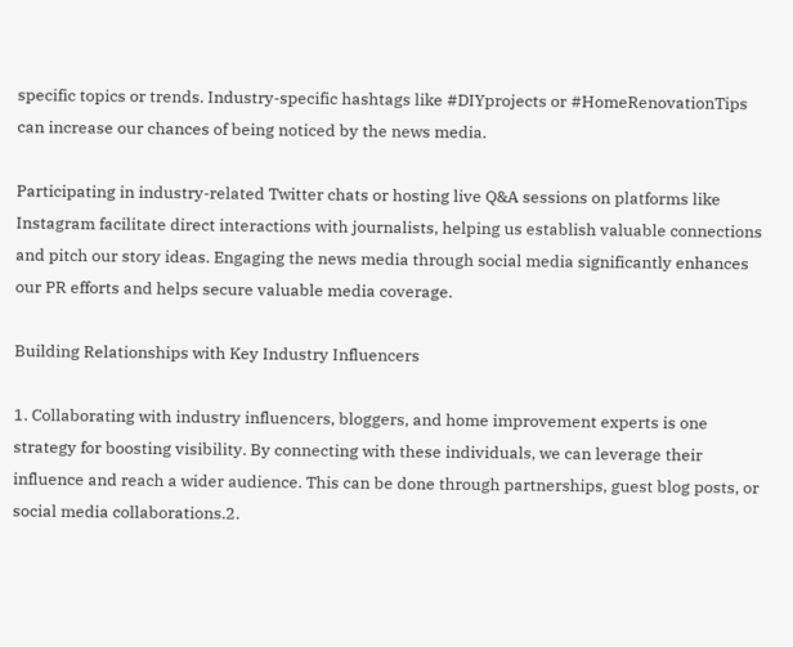specific topics or trends. Industry-specific hashtags like #DIYprojects or #HomeRenovationTips can increase our chances of being noticed by the news media.

Participating in industry-related Twitter chats or hosting live Q&A sessions on platforms like Instagram facilitate direct interactions with journalists, helping us establish valuable connections and pitch our story ideas. Engaging the news media through social media significantly enhances our PR efforts and helps secure valuable media coverage.

Building Relationships with Key Industry Influencers

1. Collaborating with industry influencers, bloggers, and home improvement experts is one strategy for boosting visibility. By connecting with these individuals, we can leverage their influence and reach a wider audience. This can be done through partnerships, guest blog posts, or social media collaborations.2.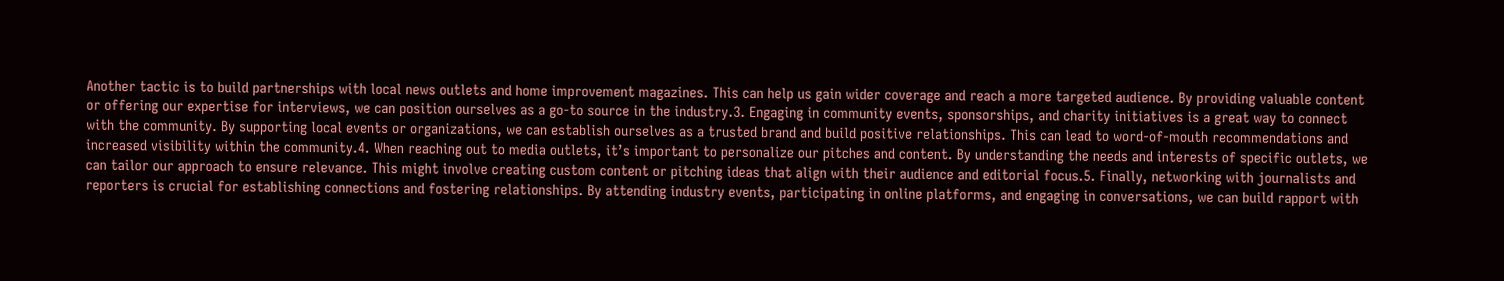Another tactic is to build partnerships with local news outlets and home improvement magazines. This can help us gain wider coverage and reach a more targeted audience. By providing valuable content or offering our expertise for interviews, we can position ourselves as a go-to source in the industry.3. Engaging in community events, sponsorships, and charity initiatives is a great way to connect with the community. By supporting local events or organizations, we can establish ourselves as a trusted brand and build positive relationships. This can lead to word-of-mouth recommendations and increased visibility within the community.4. When reaching out to media outlets, it’s important to personalize our pitches and content. By understanding the needs and interests of specific outlets, we can tailor our approach to ensure relevance. This might involve creating custom content or pitching ideas that align with their audience and editorial focus.5. Finally, networking with journalists and reporters is crucial for establishing connections and fostering relationships. By attending industry events, participating in online platforms, and engaging in conversations, we can build rapport with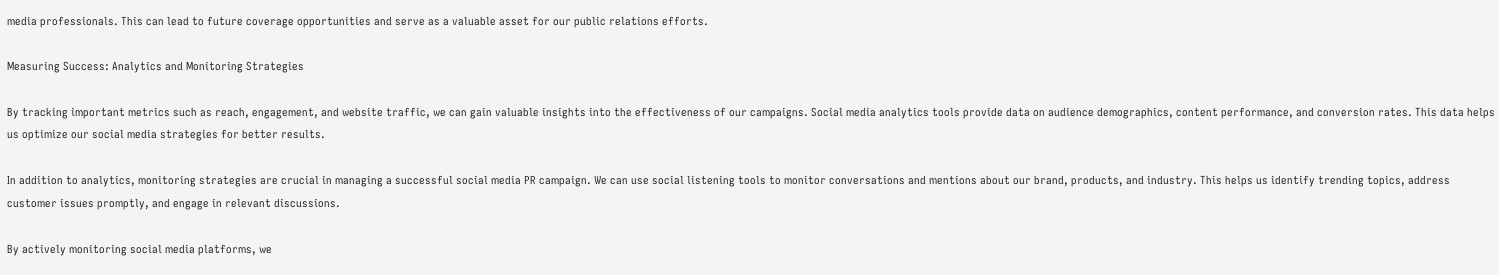media professionals. This can lead to future coverage opportunities and serve as a valuable asset for our public relations efforts.

Measuring Success: Analytics and Monitoring Strategies

By tracking important metrics such as reach, engagement, and website traffic, we can gain valuable insights into the effectiveness of our campaigns. Social media analytics tools provide data on audience demographics, content performance, and conversion rates. This data helps us optimize our social media strategies for better results.

In addition to analytics, monitoring strategies are crucial in managing a successful social media PR campaign. We can use social listening tools to monitor conversations and mentions about our brand, products, and industry. This helps us identify trending topics, address customer issues promptly, and engage in relevant discussions.

By actively monitoring social media platforms, we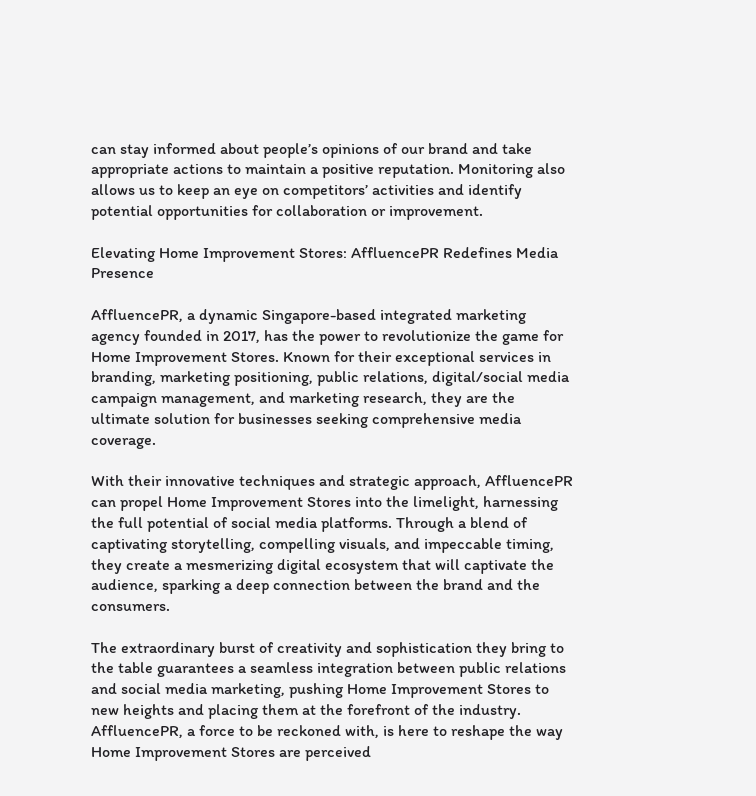can stay informed about people’s opinions of our brand and take appropriate actions to maintain a positive reputation. Monitoring also allows us to keep an eye on competitors’ activities and identify potential opportunities for collaboration or improvement.

Elevating Home Improvement Stores: AffluencePR Redefines Media Presence

AffluencePR, a dynamic Singapore-based integrated marketing agency founded in 2017, has the power to revolutionize the game for Home Improvement Stores. Known for their exceptional services in branding, marketing positioning, public relations, digital/social media campaign management, and marketing research, they are the ultimate solution for businesses seeking comprehensive media coverage.

With their innovative techniques and strategic approach, AffluencePR can propel Home Improvement Stores into the limelight, harnessing the full potential of social media platforms. Through a blend of captivating storytelling, compelling visuals, and impeccable timing, they create a mesmerizing digital ecosystem that will captivate the audience, sparking a deep connection between the brand and the consumers.

The extraordinary burst of creativity and sophistication they bring to the table guarantees a seamless integration between public relations and social media marketing, pushing Home Improvement Stores to new heights and placing them at the forefront of the industry. AffluencePR, a force to be reckoned with, is here to reshape the way Home Improvement Stores are perceived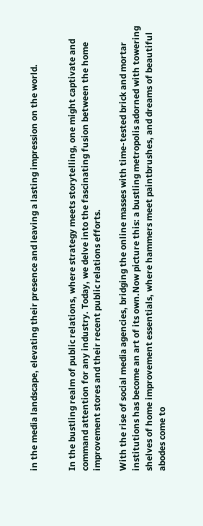in the media landscape, elevating their presence and leaving a lasting impression on the world.


In the bustling realm of public relations, where strategy meets storytelling, one might captivate and command attention for any industry. Today, we delve into the fascinating fusion between the home improvement stores and their recent public relations efforts.

With the rise of social media agencies, bridging the online masses with time-tested brick and mortar institutions has become an art of its own.Now picture this: a bustling metropolis adorned with towering shelves of home improvement essentials, where hammers meet paintbrushes, and dreams of beautiful abodes come to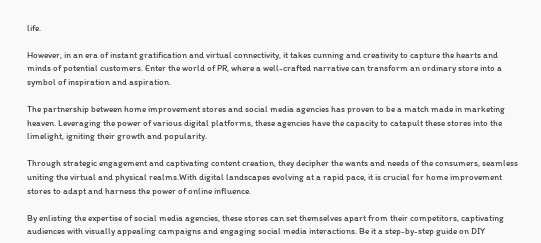life.

However, in an era of instant gratification and virtual connectivity, it takes cunning and creativity to capture the hearts and minds of potential customers. Enter the world of PR, where a well-crafted narrative can transform an ordinary store into a symbol of inspiration and aspiration.

The partnership between home improvement stores and social media agencies has proven to be a match made in marketing heaven. Leveraging the power of various digital platforms, these agencies have the capacity to catapult these stores into the limelight, igniting their growth and popularity.

Through strategic engagement and captivating content creation, they decipher the wants and needs of the consumers, seamless uniting the virtual and physical realms.With digital landscapes evolving at a rapid pace, it is crucial for home improvement stores to adapt and harness the power of online influence.

By enlisting the expertise of social media agencies, these stores can set themselves apart from their competitors, captivating audiences with visually appealing campaigns and engaging social media interactions. Be it a step-by-step guide on DIY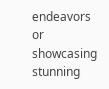endeavors or showcasing stunning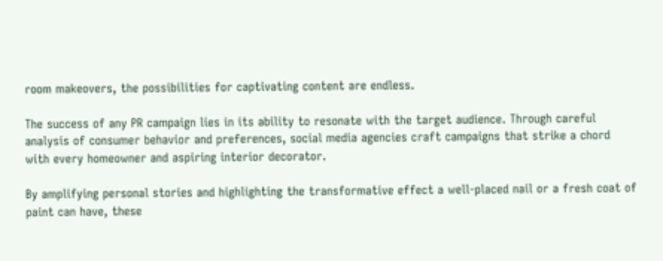room makeovers, the possibilities for captivating content are endless.

The success of any PR campaign lies in its ability to resonate with the target audience. Through careful analysis of consumer behavior and preferences, social media agencies craft campaigns that strike a chord with every homeowner and aspiring interior decorator.

By amplifying personal stories and highlighting the transformative effect a well-placed nail or a fresh coat of paint can have, these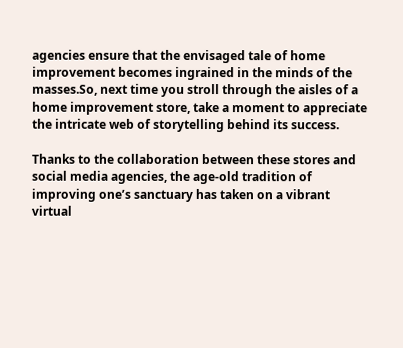agencies ensure that the envisaged tale of home improvement becomes ingrained in the minds of the masses.So, next time you stroll through the aisles of a home improvement store, take a moment to appreciate the intricate web of storytelling behind its success.

Thanks to the collaboration between these stores and social media agencies, the age-old tradition of improving one’s sanctuary has taken on a vibrant virtual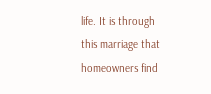life. It is through this marriage that homeowners find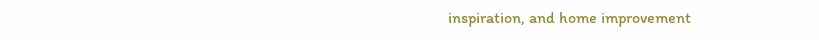inspiration, and home improvement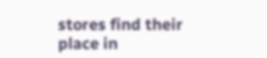stores find their place in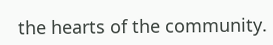the hearts of the community.